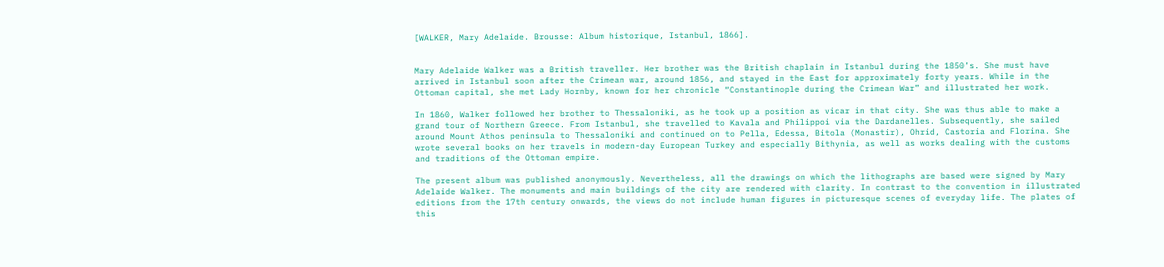[WALKER, Mary Adelaide. Brousse: Album historique, Istanbul, 1866].


Mary Adelaide Walker was a British traveller. Her brother was the British chaplain in Istanbul during the 1850’s. She must have arrived in Istanbul soon after the Crimean war, around 1856, and stayed in the East for approximately forty years. While in the Ottoman capital, she met Lady Hornby, known for her chronicle “Constantinople during the Crimean War” and illustrated her work.

In 1860, Walker followed her brother to Thessaloniki, as he took up a position as vicar in that city. She was thus able to make a grand tour of Northern Greece. From Istanbul, she travelled to Kavala and Philippoi via the Dardanelles. Subsequently, she sailed around Mount Athos peninsula to Thessaloniki and continued on to Pella, Edessa, Bitola (Monastir), Ohrid, Castoria and Florina. She wrote several books on her travels in modern-day European Turkey and especially Bithynia, as well as works dealing with the customs and traditions of the Ottoman empire.

The present album was published anonymously. Nevertheless, all the drawings on which the lithographs are based were signed by Mary Adelaide Walker. The monuments and main buildings of the city are rendered with clarity. In contrast to the convention in illustrated editions from the 17th century onwards, the views do not include human figures in picturesque scenes of everyday life. The plates of this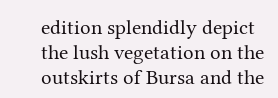edition splendidly depict the lush vegetation on the outskirts of Bursa and the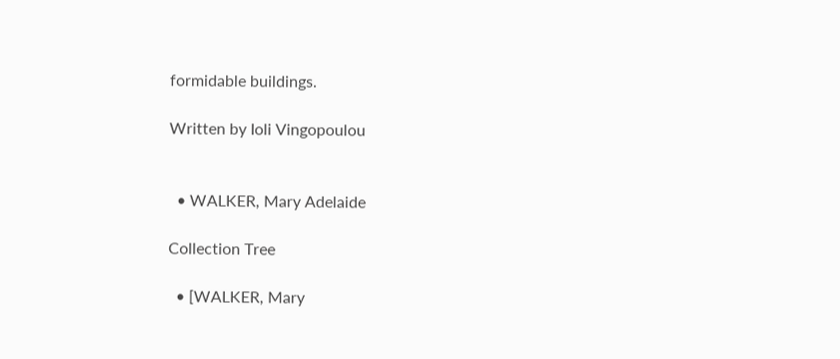formidable buildings.

Written by Ioli Vingopoulou


  • WALKER, Mary Adelaide

Collection Tree

  • [WALKER, Mary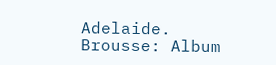Adelaide. Brousse: Album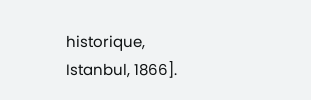historique, Istanbul, 1866].